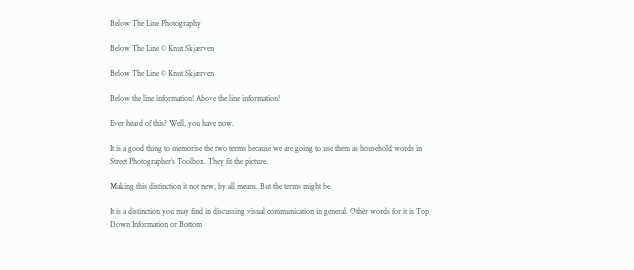Below The Line Photography

Below The Line © Knut Skjærven

Below The Line © Knut Skjærven

Below the line information! Above the line information!

Ever heard of this? Well, you have now.

It is a good thing to memorise the two terms because we are going to use them as household words in Street Photographer’s Toolbox. They fit the picture.

Making this distinction it not new, by all means. But the terms might be.

It is a distinction you may find in discussing visual communication in general. Other words for it is Top Down Information or Bottom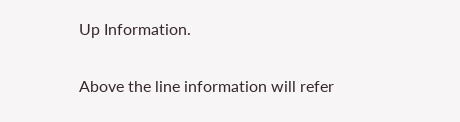Up Information.

Above the line information will refer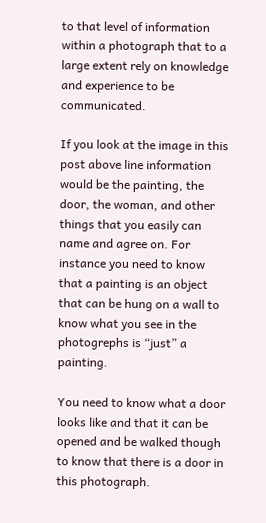to that level of information within a photograph that to a large extent rely on knowledge and experience to be communicated.

If you look at the image in this post above line information would be the painting, the door, the woman, and other things that you easily can name and agree on. For instance you need to know that a painting is an object that can be hung on a wall to know what you see in the photogrephs is “just” a painting.

You need to know what a door looks like and that it can be opened and be walked though to know that there is a door in this photograph.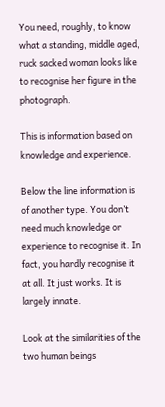You need, roughly, to know what a standing, middle aged, ruck sacked woman looks like to recognise her figure in the photograph.

This is information based on knowledge and experience.

Below the line information is of another type. You don’t need much knowledge or experience to recognise it. In fact, you hardly recognise it at all. It just works. It is largely innate.

Look at the similarities of the two human beings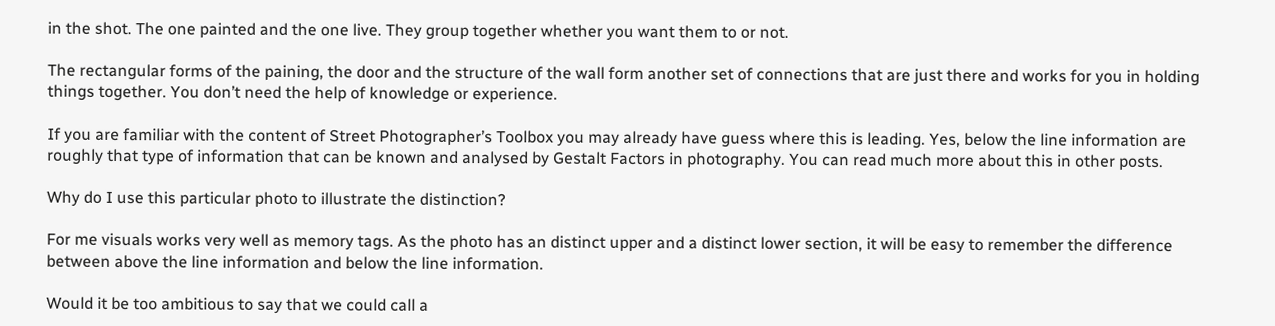in the shot. The one painted and the one live. They group together whether you want them to or not.

The rectangular forms of the paining, the door and the structure of the wall form another set of connections that are just there and works for you in holding things together. You don’t need the help of knowledge or experience.

If you are familiar with the content of Street Photographer’s Toolbox you may already have guess where this is leading. Yes, below the line information are roughly that type of information that can be known and analysed by Gestalt Factors in photography. You can read much more about this in other posts.

Why do I use this particular photo to illustrate the distinction?

For me visuals works very well as memory tags. As the photo has an distinct upper and a distinct lower section, it will be easy to remember the difference between above the line information and below the line information.

Would it be too ambitious to say that we could call a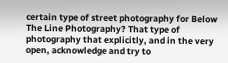certain type of street photography for Below The Line Photography? That type of photography that explicitly, and in the very open, acknowledge and try to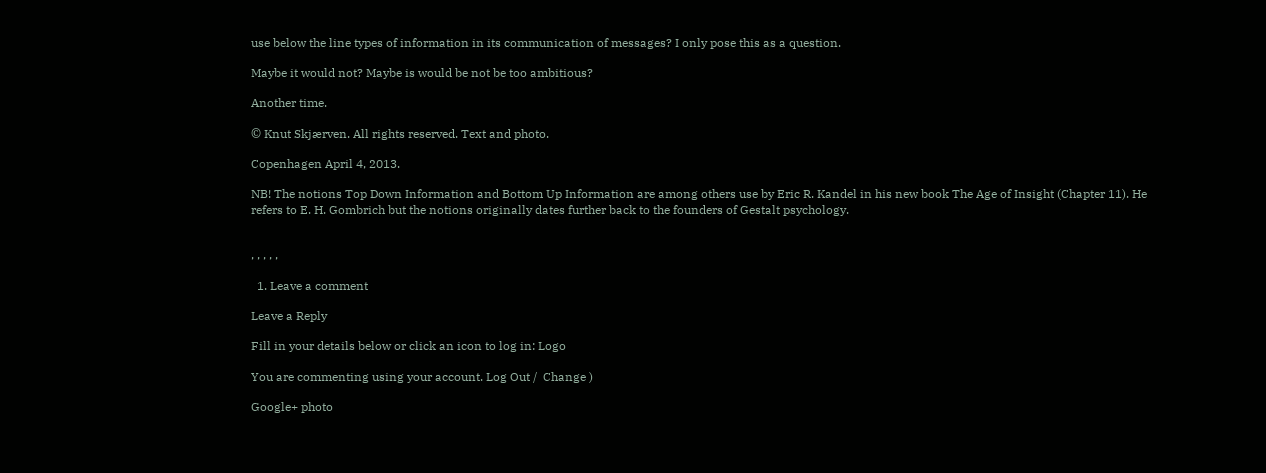use below the line types of information in its communication of messages? I only pose this as a question.

Maybe it would not? Maybe is would be not be too ambitious?

Another time.

© Knut Skjærven. All rights reserved. Text and photo.

Copenhagen April 4, 2013.

NB! The notions Top Down Information and Bottom Up Information are among others use by Eric R. Kandel in his new book The Age of Insight (Chapter 11). He refers to E. H. Gombrich but the notions originally dates further back to the founders of Gestalt psychology.


, , , , ,

  1. Leave a comment

Leave a Reply

Fill in your details below or click an icon to log in: Logo

You are commenting using your account. Log Out /  Change )

Google+ photo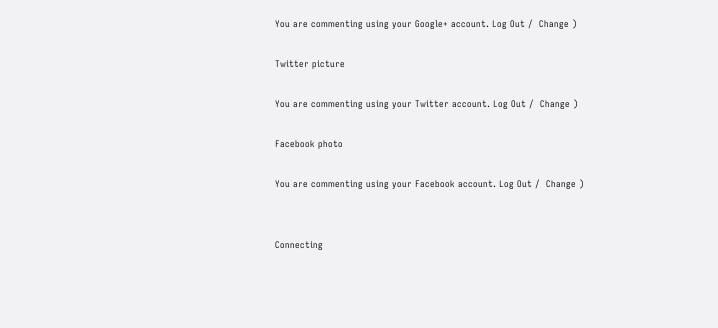You are commenting using your Google+ account. Log Out /  Change )

Twitter picture

You are commenting using your Twitter account. Log Out /  Change )

Facebook photo

You are commenting using your Facebook account. Log Out /  Change )


Connecting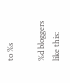to %s

%d bloggers like this: